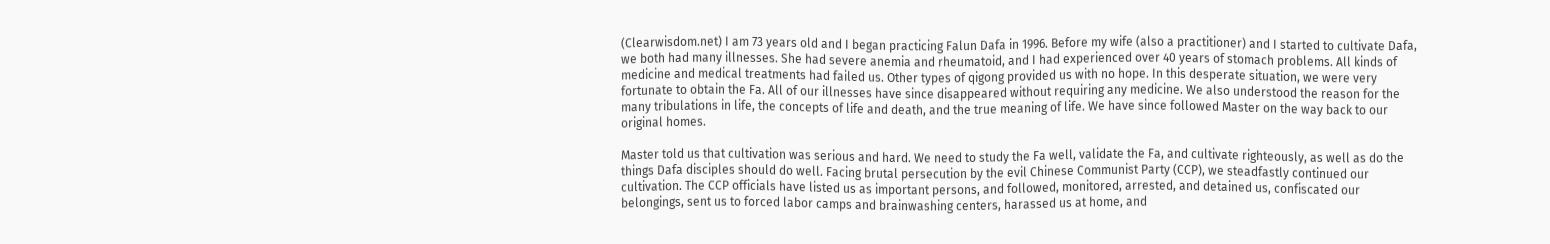(Clearwisdom.net) I am 73 years old and I began practicing Falun Dafa in 1996. Before my wife (also a practitioner) and I started to cultivate Dafa, we both had many illnesses. She had severe anemia and rheumatoid, and I had experienced over 40 years of stomach problems. All kinds of medicine and medical treatments had failed us. Other types of qigong provided us with no hope. In this desperate situation, we were very fortunate to obtain the Fa. All of our illnesses have since disappeared without requiring any medicine. We also understood the reason for the many tribulations in life, the concepts of life and death, and the true meaning of life. We have since followed Master on the way back to our original homes.

Master told us that cultivation was serious and hard. We need to study the Fa well, validate the Fa, and cultivate righteously, as well as do the things Dafa disciples should do well. Facing brutal persecution by the evil Chinese Communist Party (CCP), we steadfastly continued our cultivation. The CCP officials have listed us as important persons, and followed, monitored, arrested, and detained us, confiscated our belongings, sent us to forced labor camps and brainwashing centers, harassed us at home, and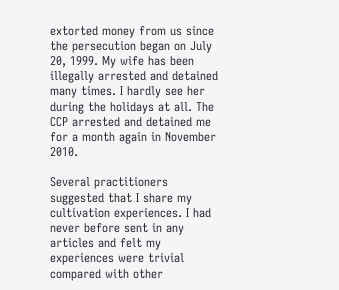extorted money from us since the persecution began on July 20, 1999. My wife has been illegally arrested and detained many times. I hardly see her during the holidays at all. The CCP arrested and detained me for a month again in November 2010.

Several practitioners suggested that I share my cultivation experiences. I had never before sent in any articles and felt my experiences were trivial compared with other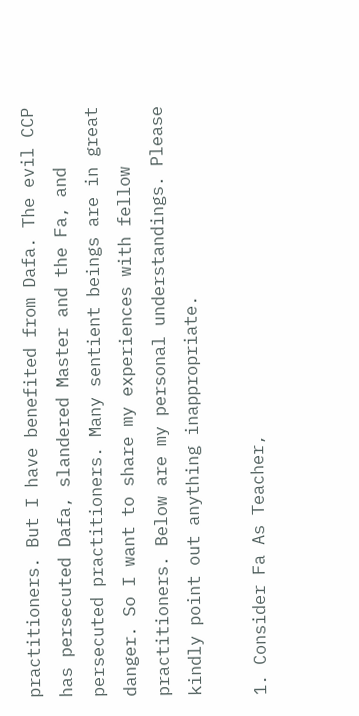practitioners. But I have benefited from Dafa. The evil CCP has persecuted Dafa, slandered Master and the Fa, and persecuted practitioners. Many sentient beings are in great danger. So I want to share my experiences with fellow practitioners. Below are my personal understandings. Please kindly point out anything inappropriate.

1. Consider Fa As Teacher,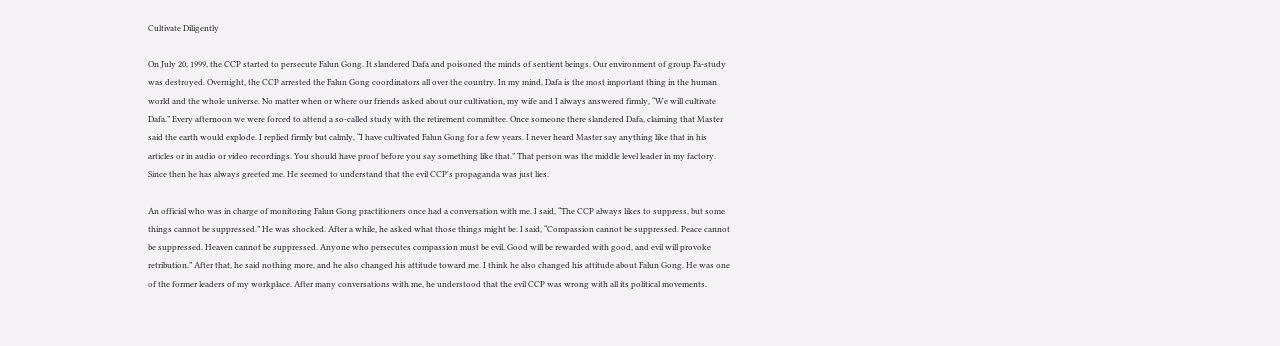Cultivate Diligently

On July 20, 1999, the CCP started to persecute Falun Gong. It slandered Dafa and poisoned the minds of sentient beings. Our environment of group Fa-study was destroyed. Overnight, the CCP arrested the Falun Gong coordinators all over the country. In my mind, Dafa is the most important thing in the human world and the whole universe. No matter when or where our friends asked about our cultivation, my wife and I always answered firmly, “We will cultivate Dafa.” Every afternoon we were forced to attend a so-called study with the retirement committee. Once someone there slandered Dafa, claiming that Master said the earth would explode. I replied firmly but calmly, “I have cultivated Falun Gong for a few years. I never heard Master say anything like that in his articles or in audio or video recordings. You should have proof before you say something like that.” That person was the middle level leader in my factory. Since then he has always greeted me. He seemed to understand that the evil CCP's propaganda was just lies.

An official who was in charge of monitoring Falun Gong practitioners once had a conversation with me. I said, “The CCP always likes to suppress, but some things cannot be suppressed.” He was shocked. After a while, he asked what those things might be. I said, “Compassion cannot be suppressed. Peace cannot be suppressed. Heaven cannot be suppressed. Anyone who persecutes compassion must be evil. Good will be rewarded with good, and evil will provoke retribution.” After that, he said nothing more, and he also changed his attitude toward me. I think he also changed his attitude about Falun Gong. He was one of the former leaders of my workplace. After many conversations with me, he understood that the evil CCP was wrong with all its political movements.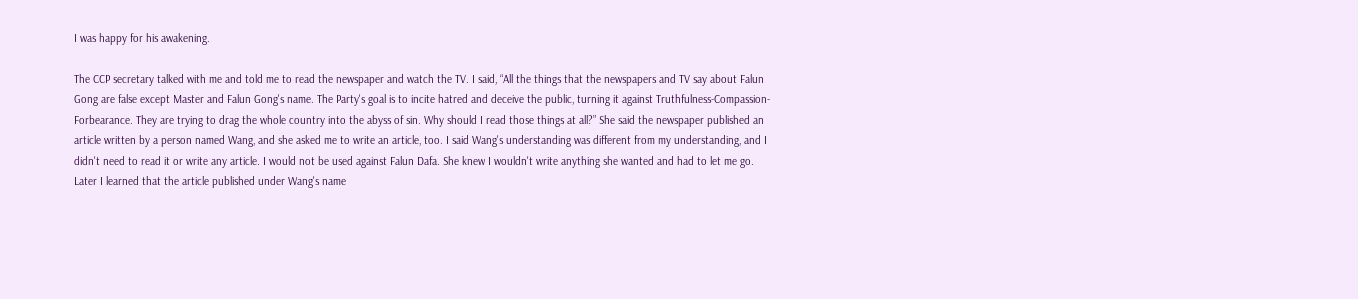I was happy for his awakening.

The CCP secretary talked with me and told me to read the newspaper and watch the TV. I said, “All the things that the newspapers and TV say about Falun Gong are false except Master and Falun Gong's name. The Party's goal is to incite hatred and deceive the public, turning it against Truthfulness-Compassion-Forbearance. They are trying to drag the whole country into the abyss of sin. Why should I read those things at all?” She said the newspaper published an article written by a person named Wang, and she asked me to write an article, too. I said Wang's understanding was different from my understanding, and I didn't need to read it or write any article. I would not be used against Falun Dafa. She knew I wouldn't write anything she wanted and had to let me go. Later I learned that the article published under Wang's name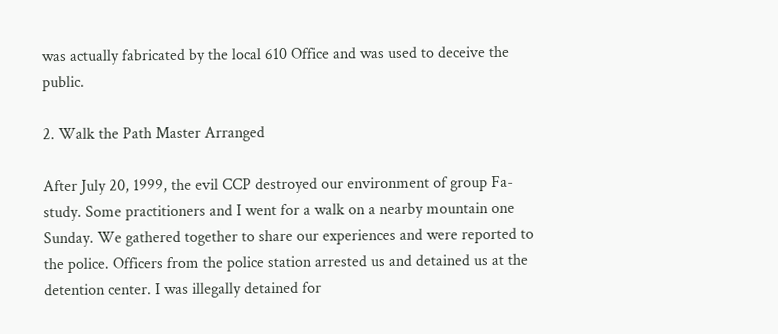was actually fabricated by the local 610 Office and was used to deceive the public.

2. Walk the Path Master Arranged

After July 20, 1999, the evil CCP destroyed our environment of group Fa-study. Some practitioners and I went for a walk on a nearby mountain one Sunday. We gathered together to share our experiences and were reported to the police. Officers from the police station arrested us and detained us at the detention center. I was illegally detained for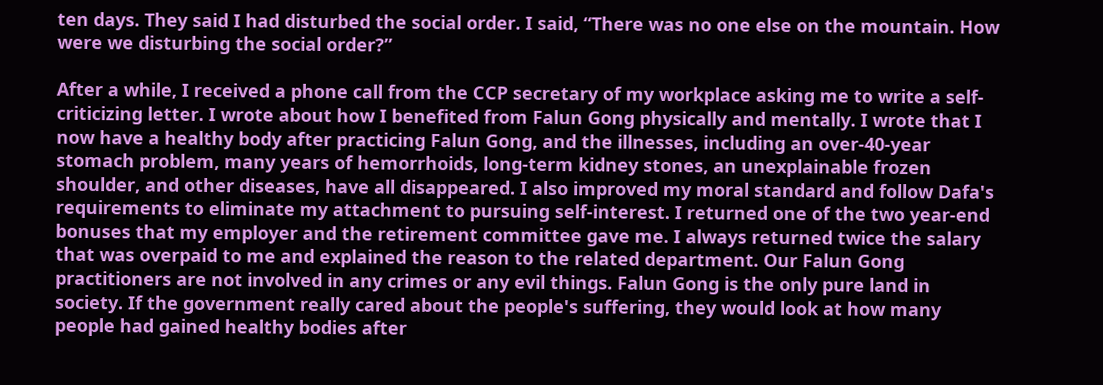ten days. They said I had disturbed the social order. I said, “There was no one else on the mountain. How were we disturbing the social order?”

After a while, I received a phone call from the CCP secretary of my workplace asking me to write a self-criticizing letter. I wrote about how I benefited from Falun Gong physically and mentally. I wrote that I now have a healthy body after practicing Falun Gong, and the illnesses, including an over-40-year stomach problem, many years of hemorrhoids, long-term kidney stones, an unexplainable frozen shoulder, and other diseases, have all disappeared. I also improved my moral standard and follow Dafa's requirements to eliminate my attachment to pursuing self-interest. I returned one of the two year-end bonuses that my employer and the retirement committee gave me. I always returned twice the salary that was overpaid to me and explained the reason to the related department. Our Falun Gong practitioners are not involved in any crimes or any evil things. Falun Gong is the only pure land in society. If the government really cared about the people's suffering, they would look at how many people had gained healthy bodies after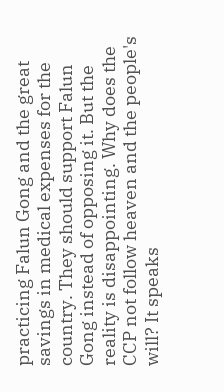practicing Falun Gong and the great savings in medical expenses for the country. They should support Falun Gong instead of opposing it. But the reality is disappointing. Why does the CCP not follow heaven and the people's will? It speaks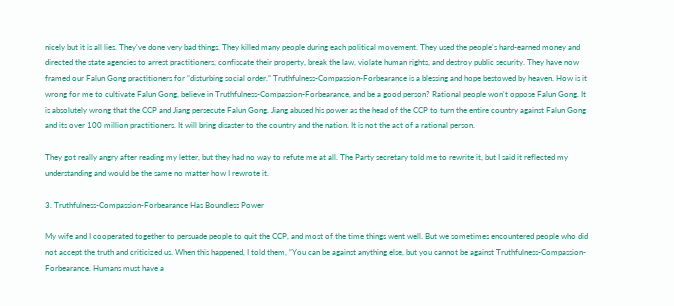nicely but it is all lies. They've done very bad things. They killed many people during each political movement. They used the people's hard-earned money and directed the state agencies to arrest practitioners, confiscate their property, break the law, violate human rights, and destroy public security. They have now framed our Falun Gong practitioners for “disturbing social order.” Truthfulness-Compassion-Forbearance is a blessing and hope bestowed by heaven. How is it wrong for me to cultivate Falun Gong, believe in Truthfulness-Compassion-Forbearance, and be a good person? Rational people won't oppose Falun Gong. It is absolutely wrong that the CCP and Jiang persecute Falun Gong. Jiang abused his power as the head of the CCP to turn the entire country against Falun Gong and its over 100 million practitioners. It will bring disaster to the country and the nation. It is not the act of a rational person.

They got really angry after reading my letter, but they had no way to refute me at all. The Party secretary told me to rewrite it, but I said it reflected my understanding and would be the same no matter how I rewrote it.

3. Truthfulness-Compassion-Forbearance Has Boundless Power

My wife and I cooperated together to persuade people to quit the CCP, and most of the time things went well. But we sometimes encountered people who did not accept the truth and criticized us. When this happened, I told them, “You can be against anything else, but you cannot be against Truthfulness-Compassion-Forbearance. Humans must have a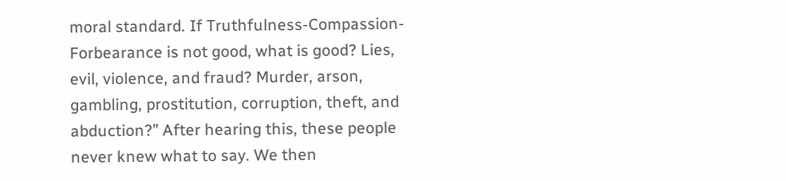moral standard. If Truthfulness-Compassion-Forbearance is not good, what is good? Lies, evil, violence, and fraud? Murder, arson, gambling, prostitution, corruption, theft, and abduction?” After hearing this, these people never knew what to say. We then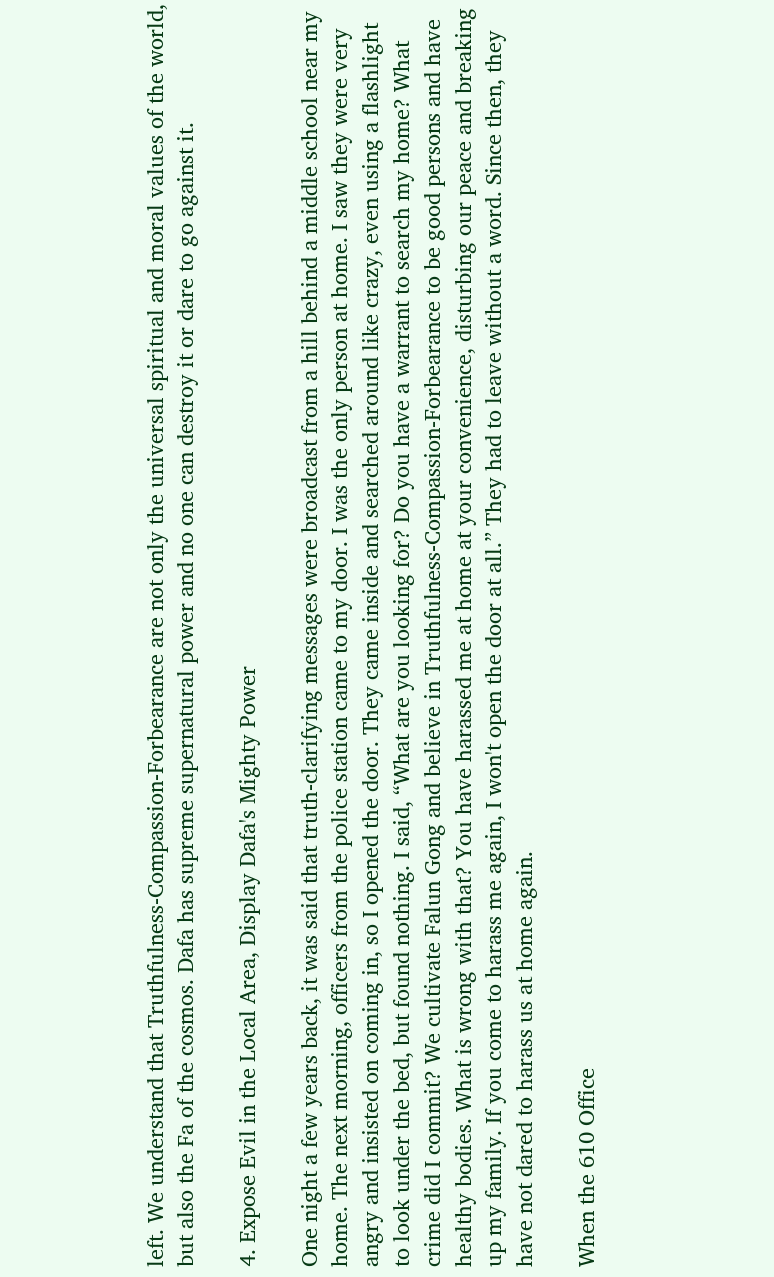left. We understand that Truthfulness-Compassion-Forbearance are not only the universal spiritual and moral values of the world, but also the Fa of the cosmos. Dafa has supreme supernatural power and no one can destroy it or dare to go against it.

4. Expose Evil in the Local Area, Display Dafa's Mighty Power

One night a few years back, it was said that truth-clarifying messages were broadcast from a hill behind a middle school near my home. The next morning, officers from the police station came to my door. I was the only person at home. I saw they were very angry and insisted on coming in, so I opened the door. They came inside and searched around like crazy, even using a flashlight to look under the bed, but found nothing. I said, “What are you looking for? Do you have a warrant to search my home? What crime did I commit? We cultivate Falun Gong and believe in Truthfulness-Compassion-Forbearance to be good persons and have healthy bodies. What is wrong with that? You have harassed me at home at your convenience, disturbing our peace and breaking up my family. If you come to harass me again, I won't open the door at all.” They had to leave without a word. Since then, they have not dared to harass us at home again.

When the 610 Office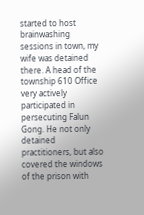started to host brainwashing sessions in town, my wife was detained there. A head of the township 610 Office very actively participated in persecuting Falun Gong. He not only detained practitioners, but also covered the windows of the prison with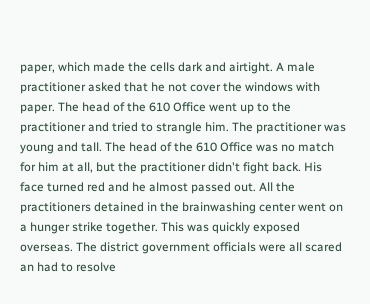paper, which made the cells dark and airtight. A male practitioner asked that he not cover the windows with paper. The head of the 610 Office went up to the practitioner and tried to strangle him. The practitioner was young and tall. The head of the 610 Office was no match for him at all, but the practitioner didn't fight back. His face turned red and he almost passed out. All the practitioners detained in the brainwashing center went on a hunger strike together. This was quickly exposed overseas. The district government officials were all scared an had to resolve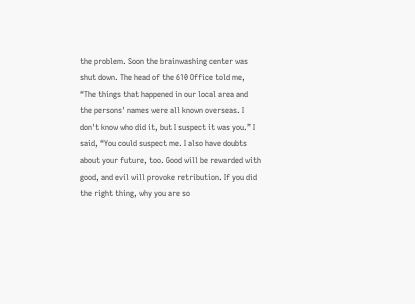the problem. Soon the brainwashing center was shut down. The head of the 610 Office told me, “The things that happened in our local area and the persons' names were all known overseas. I don't know who did it, but I suspect it was you.” I said, “You could suspect me. I also have doubts about your future, too. Good will be rewarded with good, and evil will provoke retribution. If you did the right thing, why you are so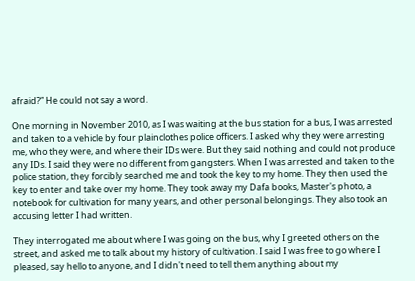afraid?” He could not say a word.

One morning in November 2010, as I was waiting at the bus station for a bus, I was arrested and taken to a vehicle by four plainclothes police officers. I asked why they were arresting me, who they were, and where their IDs were. But they said nothing and could not produce any IDs. I said they were no different from gangsters. When I was arrested and taken to the police station, they forcibly searched me and took the key to my home. They then used the key to enter and take over my home. They took away my Dafa books, Master's photo, a notebook for cultivation for many years, and other personal belongings. They also took an accusing letter I had written.

They interrogated me about where I was going on the bus, why I greeted others on the street, and asked me to talk about my history of cultivation. I said I was free to go where I pleased, say hello to anyone, and I didn't need to tell them anything about my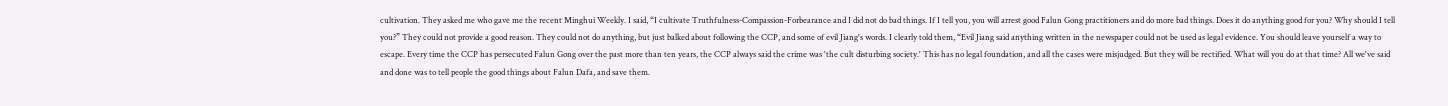cultivation. They asked me who gave me the recent Minghui Weekly. I said, “I cultivate Truthfulness-Compassion-Forbearance and I did not do bad things. If I tell you, you will arrest good Falun Gong practitioners and do more bad things. Does it do anything good for you? Why should I tell you?” They could not provide a good reason. They could not do anything, but just balked about following the CCP, and some of evil Jiang's words. I clearly told them, “Evil Jiang said anything written in the newspaper could not be used as legal evidence. You should leave yourself a way to escape. Every time the CCP has persecuted Falun Gong over the past more than ten years, the CCP always said the crime was 'the cult disturbing society.' This has no legal foundation, and all the cases were misjudged. But they will be rectified. What will you do at that time? All we've said and done was to tell people the good things about Falun Dafa, and save them.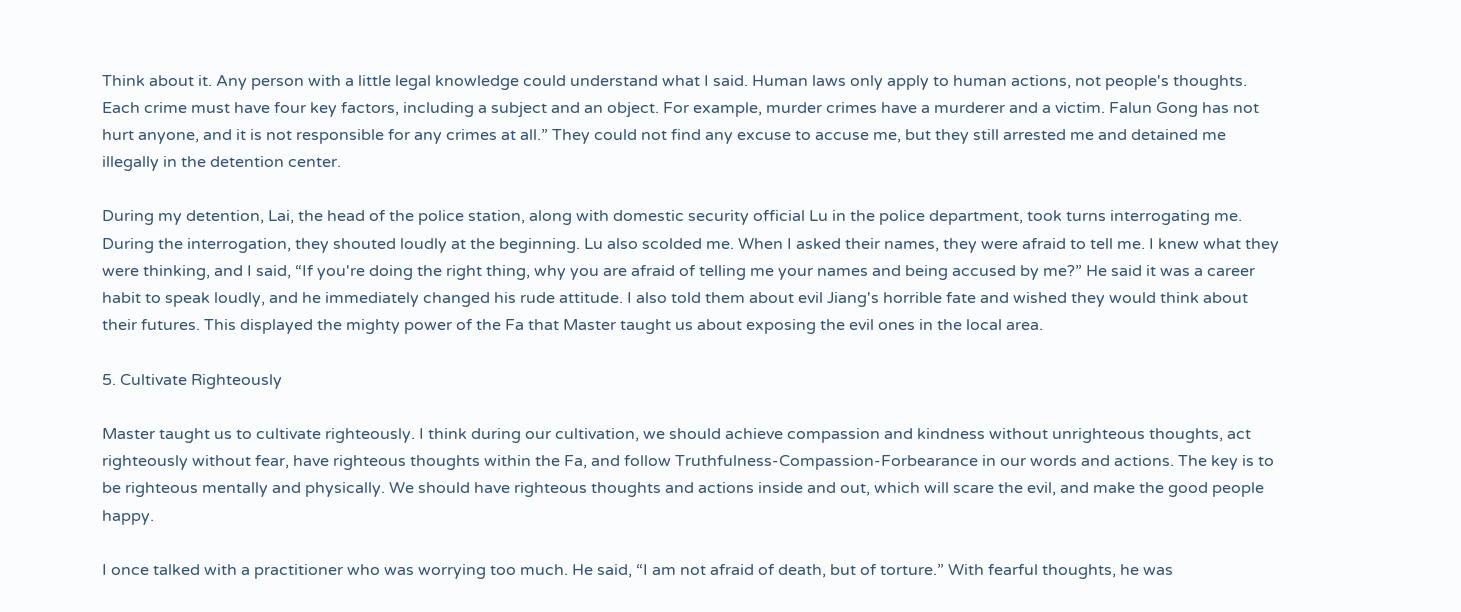Think about it. Any person with a little legal knowledge could understand what I said. Human laws only apply to human actions, not people's thoughts. Each crime must have four key factors, including a subject and an object. For example, murder crimes have a murderer and a victim. Falun Gong has not hurt anyone, and it is not responsible for any crimes at all.” They could not find any excuse to accuse me, but they still arrested me and detained me illegally in the detention center.

During my detention, Lai, the head of the police station, along with domestic security official Lu in the police department, took turns interrogating me. During the interrogation, they shouted loudly at the beginning. Lu also scolded me. When I asked their names, they were afraid to tell me. I knew what they were thinking, and I said, “If you're doing the right thing, why you are afraid of telling me your names and being accused by me?” He said it was a career habit to speak loudly, and he immediately changed his rude attitude. I also told them about evil Jiang's horrible fate and wished they would think about their futures. This displayed the mighty power of the Fa that Master taught us about exposing the evil ones in the local area.

5. Cultivate Righteously

Master taught us to cultivate righteously. I think during our cultivation, we should achieve compassion and kindness without unrighteous thoughts, act righteously without fear, have righteous thoughts within the Fa, and follow Truthfulness-Compassion-Forbearance in our words and actions. The key is to be righteous mentally and physically. We should have righteous thoughts and actions inside and out, which will scare the evil, and make the good people happy.

I once talked with a practitioner who was worrying too much. He said, “I am not afraid of death, but of torture.” With fearful thoughts, he was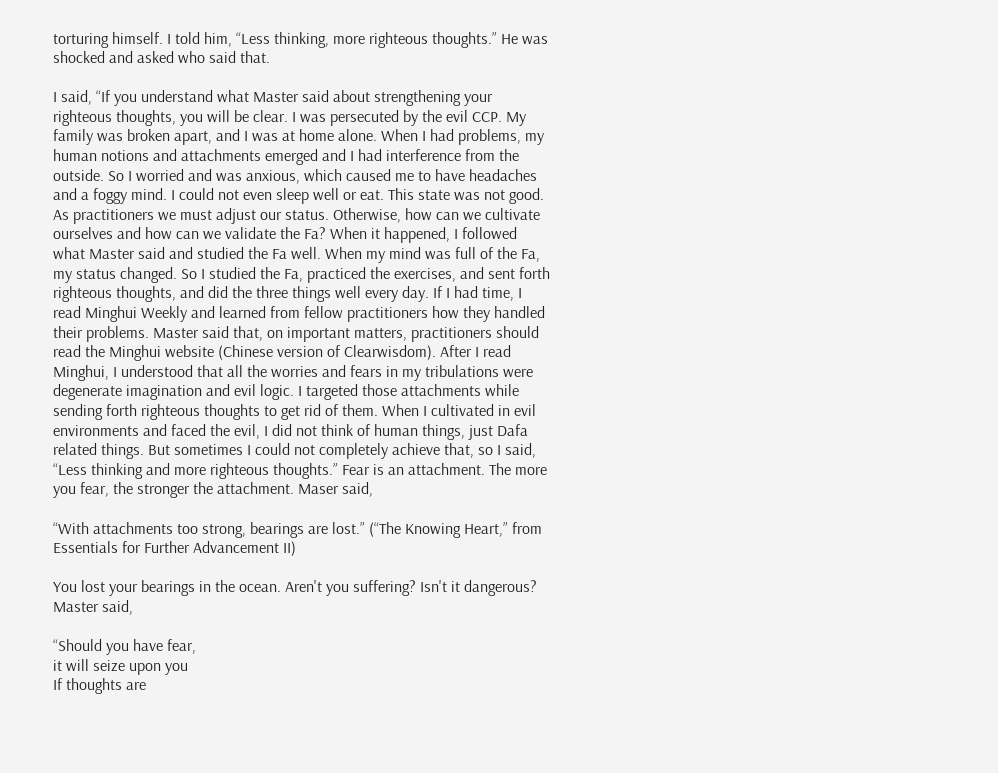torturing himself. I told him, “Less thinking, more righteous thoughts.” He was shocked and asked who said that.

I said, “If you understand what Master said about strengthening your righteous thoughts, you will be clear. I was persecuted by the evil CCP. My family was broken apart, and I was at home alone. When I had problems, my human notions and attachments emerged and I had interference from the outside. So I worried and was anxious, which caused me to have headaches and a foggy mind. I could not even sleep well or eat. This state was not good. As practitioners we must adjust our status. Otherwise, how can we cultivate ourselves and how can we validate the Fa? When it happened, I followed what Master said and studied the Fa well. When my mind was full of the Fa, my status changed. So I studied the Fa, practiced the exercises, and sent forth righteous thoughts, and did the three things well every day. If I had time, I read Minghui Weekly and learned from fellow practitioners how they handled their problems. Master said that, on important matters, practitioners should read the Minghui website (Chinese version of Clearwisdom). After I read Minghui, I understood that all the worries and fears in my tribulations were degenerate imagination and evil logic. I targeted those attachments while sending forth righteous thoughts to get rid of them. When I cultivated in evil environments and faced the evil, I did not think of human things, just Dafa related things. But sometimes I could not completely achieve that, so I said, “Less thinking and more righteous thoughts.” Fear is an attachment. The more you fear, the stronger the attachment. Maser said,

“With attachments too strong, bearings are lost.” (“The Knowing Heart,” from Essentials for Further Advancement II)

You lost your bearings in the ocean. Aren't you suffering? Isn't it dangerous? Master said,

“Should you have fear,
it will seize upon you
If thoughts are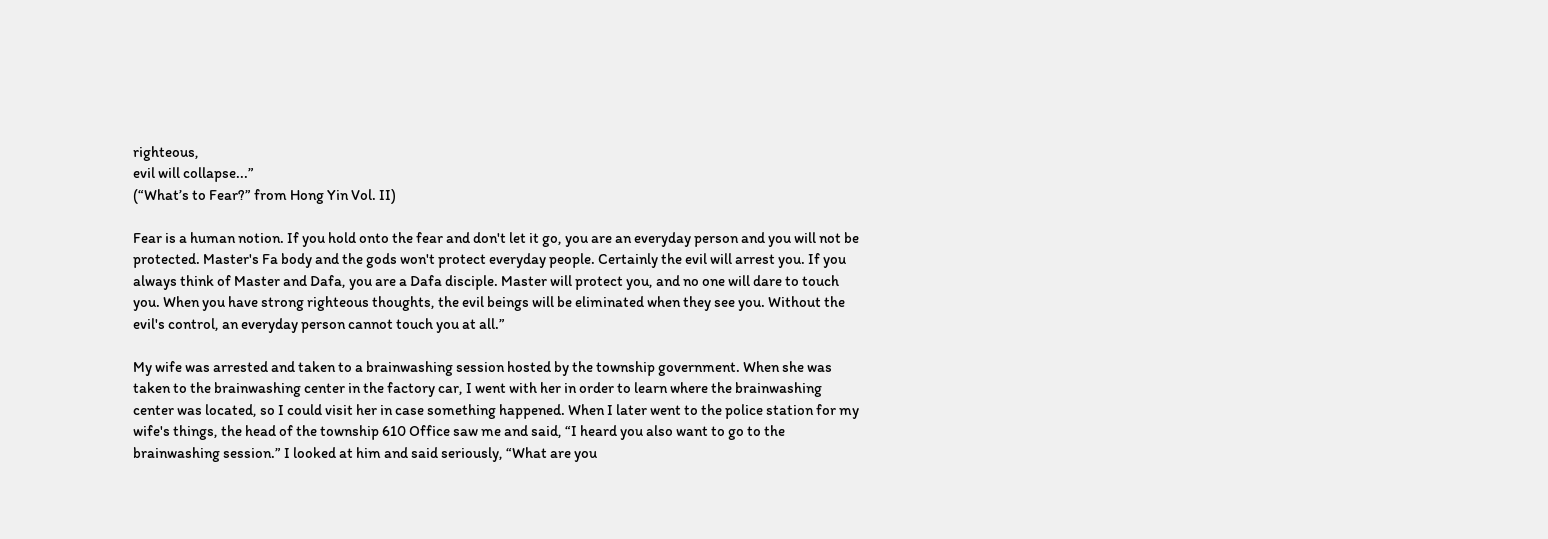righteous,
evil will collapse...”
(“What’s to Fear?” from Hong Yin Vol. II)

Fear is a human notion. If you hold onto the fear and don't let it go, you are an everyday person and you will not be protected. Master's Fa body and the gods won't protect everyday people. Certainly the evil will arrest you. If you always think of Master and Dafa, you are a Dafa disciple. Master will protect you, and no one will dare to touch you. When you have strong righteous thoughts, the evil beings will be eliminated when they see you. Without the evil's control, an everyday person cannot touch you at all.”

My wife was arrested and taken to a brainwashing session hosted by the township government. When she was taken to the brainwashing center in the factory car, I went with her in order to learn where the brainwashing center was located, so I could visit her in case something happened. When I later went to the police station for my wife's things, the head of the township 610 Office saw me and said, “I heard you also want to go to the brainwashing session.” I looked at him and said seriously, “What are you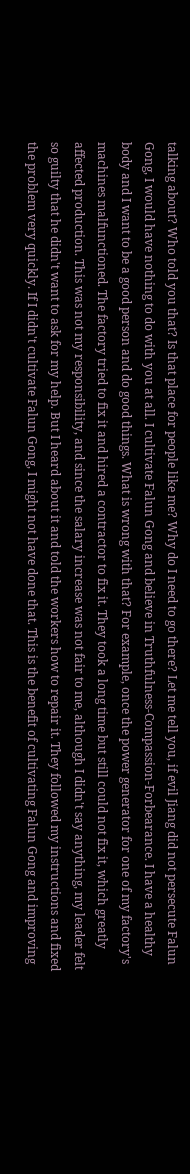talking about? Who told you that? Is that place for people like me? Why do I need to go there? Let me tell you, if evil Jiang did not persecute Falun Gong, I would have nothing to do with you at all. I cultivate Falun Gong and believe in Truthfulness-Compassion-Forbearance. I have a healthy body and I want to be a good person and do good things. What is wrong with that? For example, once the power generator for one of my factory's machines malfunctioned. The factory tried to fix it and hired a contractor to fix it. They took a long time but still could not fix it, which greatly affected production. This was not my responsibility, and since the salary increase was not fair to me, although I didn't say anything, my leader felt so guilty that he didn't want to ask for my help. But I heard about it and told the workers how to repair it. They followed my instructions and fixed the problem very quickly. If I didn't cultivate Falun Gong, I might not have done that. This is the benefit of cultivating Falun Gong and improving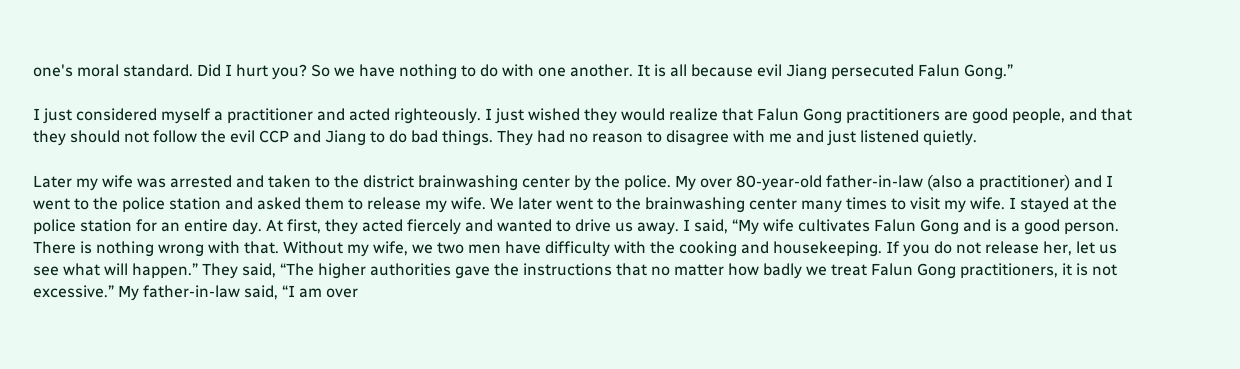one's moral standard. Did I hurt you? So we have nothing to do with one another. It is all because evil Jiang persecuted Falun Gong.”

I just considered myself a practitioner and acted righteously. I just wished they would realize that Falun Gong practitioners are good people, and that they should not follow the evil CCP and Jiang to do bad things. They had no reason to disagree with me and just listened quietly.

Later my wife was arrested and taken to the district brainwashing center by the police. My over 80-year-old father-in-law (also a practitioner) and I went to the police station and asked them to release my wife. We later went to the brainwashing center many times to visit my wife. I stayed at the police station for an entire day. At first, they acted fiercely and wanted to drive us away. I said, “My wife cultivates Falun Gong and is a good person. There is nothing wrong with that. Without my wife, we two men have difficulty with the cooking and housekeeping. If you do not release her, let us see what will happen.” They said, “The higher authorities gave the instructions that no matter how badly we treat Falun Gong practitioners, it is not excessive.” My father-in-law said, “I am over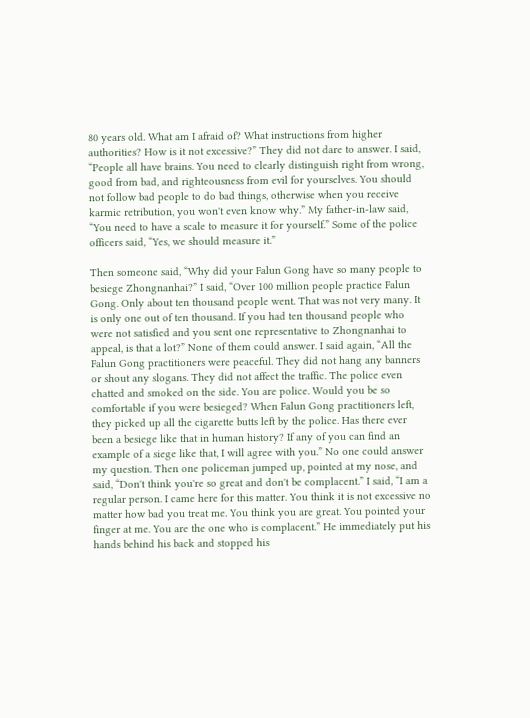80 years old. What am I afraid of? What instructions from higher authorities? How is it not excessive?” They did not dare to answer. I said, “People all have brains. You need to clearly distinguish right from wrong, good from bad, and righteousness from evil for yourselves. You should not follow bad people to do bad things, otherwise when you receive karmic retribution, you won't even know why.” My father-in-law said, “You need to have a scale to measure it for yourself.” Some of the police officers said, “Yes, we should measure it.”

Then someone said, “Why did your Falun Gong have so many people to besiege Zhongnanhai?” I said, “Over 100 million people practice Falun Gong. Only about ten thousand people went. That was not very many. It is only one out of ten thousand. If you had ten thousand people who were not satisfied and you sent one representative to Zhongnanhai to appeal, is that a lot?” None of them could answer. I said again, “All the Falun Gong practitioners were peaceful. They did not hang any banners or shout any slogans. They did not affect the traffic. The police even chatted and smoked on the side. You are police. Would you be so comfortable if you were besieged? When Falun Gong practitioners left, they picked up all the cigarette butts left by the police. Has there ever been a besiege like that in human history? If any of you can find an example of a siege like that, I will agree with you.” No one could answer my question. Then one policeman jumped up, pointed at my nose, and said, “Don't think you're so great and don't be complacent.” I said, “I am a regular person. I came here for this matter. You think it is not excessive no matter how bad you treat me. You think you are great. You pointed your finger at me. You are the one who is complacent.” He immediately put his hands behind his back and stopped his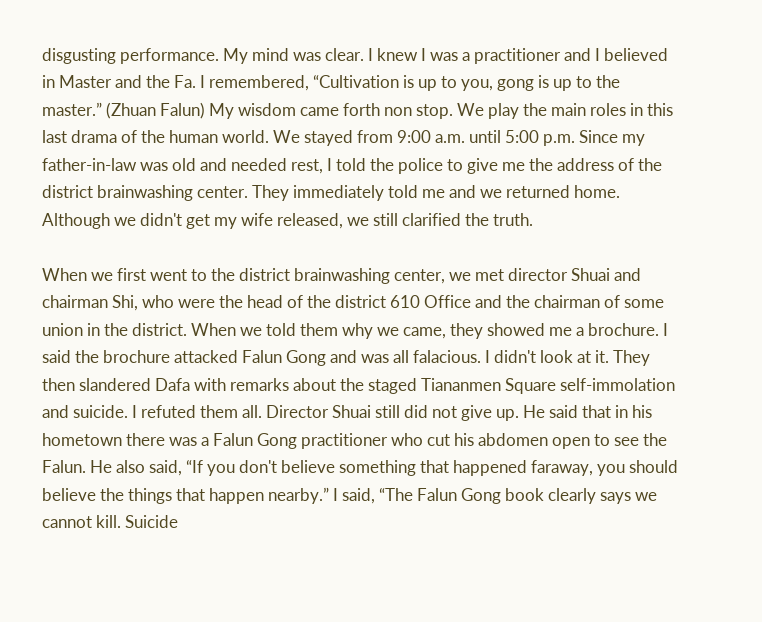disgusting performance. My mind was clear. I knew I was a practitioner and I believed in Master and the Fa. I remembered, “Cultivation is up to you, gong is up to the master.” (Zhuan Falun) My wisdom came forth non stop. We play the main roles in this last drama of the human world. We stayed from 9:00 a.m. until 5:00 p.m. Since my father-in-law was old and needed rest, I told the police to give me the address of the district brainwashing center. They immediately told me and we returned home. Although we didn't get my wife released, we still clarified the truth.

When we first went to the district brainwashing center, we met director Shuai and chairman Shi, who were the head of the district 610 Office and the chairman of some union in the district. When we told them why we came, they showed me a brochure. I said the brochure attacked Falun Gong and was all falacious. I didn't look at it. They then slandered Dafa with remarks about the staged Tiananmen Square self-immolation and suicide. I refuted them all. Director Shuai still did not give up. He said that in his hometown there was a Falun Gong practitioner who cut his abdomen open to see the Falun. He also said, “If you don't believe something that happened faraway, you should believe the things that happen nearby.” I said, “The Falun Gong book clearly says we cannot kill. Suicide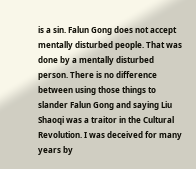is a sin. Falun Gong does not accept mentally disturbed people. That was done by a mentally disturbed person. There is no difference between using those things to slander Falun Gong and saying Liu Shaoqi was a traitor in the Cultural Revolution. I was deceived for many years by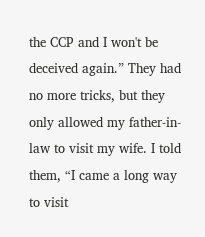the CCP and I won't be deceived again.” They had no more tricks, but they only allowed my father-in-law to visit my wife. I told them, “I came a long way to visit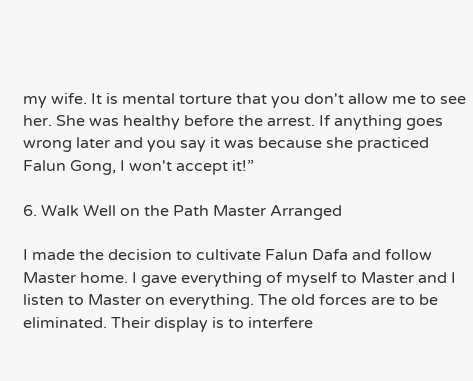my wife. It is mental torture that you don't allow me to see her. She was healthy before the arrest. If anything goes wrong later and you say it was because she practiced Falun Gong, I won't accept it!”

6. Walk Well on the Path Master Arranged

I made the decision to cultivate Falun Dafa and follow Master home. I gave everything of myself to Master and I listen to Master on everything. The old forces are to be eliminated. Their display is to interfere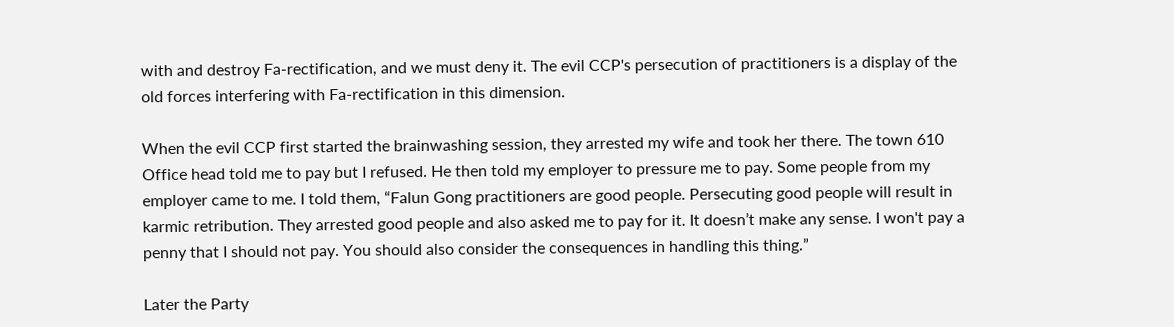with and destroy Fa-rectification, and we must deny it. The evil CCP's persecution of practitioners is a display of the old forces interfering with Fa-rectification in this dimension.

When the evil CCP first started the brainwashing session, they arrested my wife and took her there. The town 610 Office head told me to pay but I refused. He then told my employer to pressure me to pay. Some people from my employer came to me. I told them, “Falun Gong practitioners are good people. Persecuting good people will result in karmic retribution. They arrested good people and also asked me to pay for it. It doesn’t make any sense. I won't pay a penny that I should not pay. You should also consider the consequences in handling this thing.”

Later the Party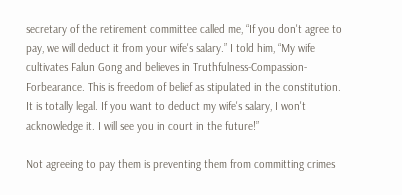secretary of the retirement committee called me, “If you don't agree to pay, we will deduct it from your wife's salary.” I told him, “My wife cultivates Falun Gong and believes in Truthfulness-Compassion-Forbearance. This is freedom of belief as stipulated in the constitution. It is totally legal. If you want to deduct my wife's salary, I won't acknowledge it. I will see you in court in the future!”

Not agreeing to pay them is preventing them from committing crimes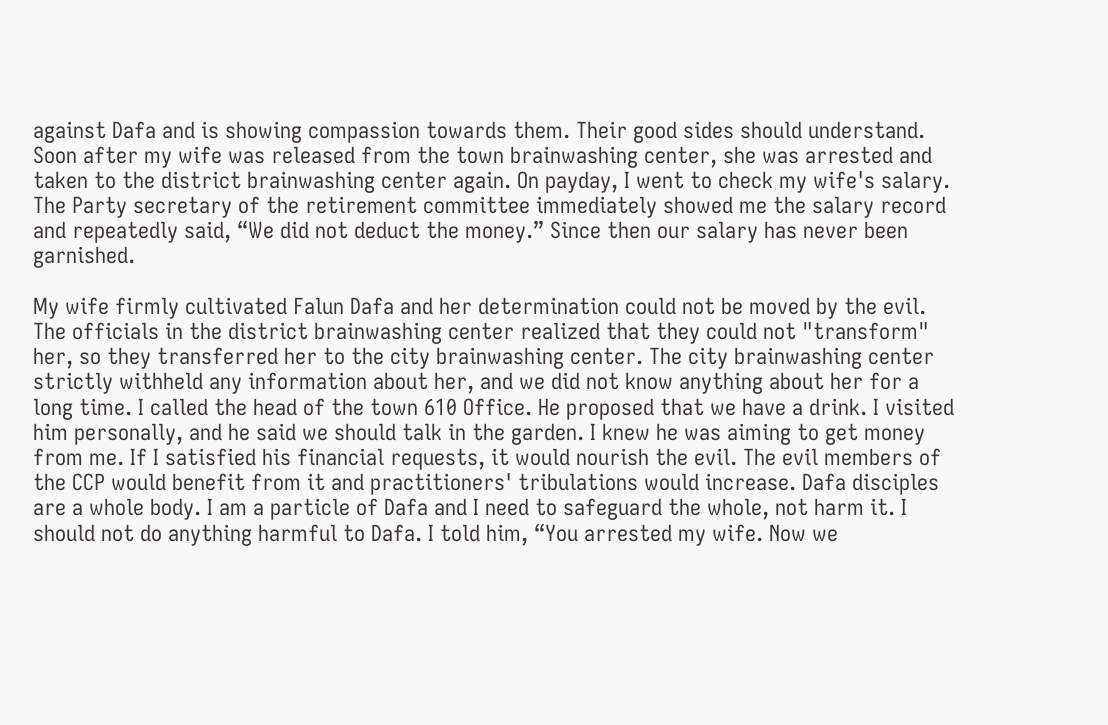against Dafa and is showing compassion towards them. Their good sides should understand. Soon after my wife was released from the town brainwashing center, she was arrested and taken to the district brainwashing center again. On payday, I went to check my wife's salary. The Party secretary of the retirement committee immediately showed me the salary record and repeatedly said, “We did not deduct the money.” Since then our salary has never been garnished.

My wife firmly cultivated Falun Dafa and her determination could not be moved by the evil. The officials in the district brainwashing center realized that they could not "transform" her, so they transferred her to the city brainwashing center. The city brainwashing center strictly withheld any information about her, and we did not know anything about her for a long time. I called the head of the town 610 Office. He proposed that we have a drink. I visited him personally, and he said we should talk in the garden. I knew he was aiming to get money from me. If I satisfied his financial requests, it would nourish the evil. The evil members of the CCP would benefit from it and practitioners' tribulations would increase. Dafa disciples are a whole body. I am a particle of Dafa and I need to safeguard the whole, not harm it. I should not do anything harmful to Dafa. I told him, “You arrested my wife. Now we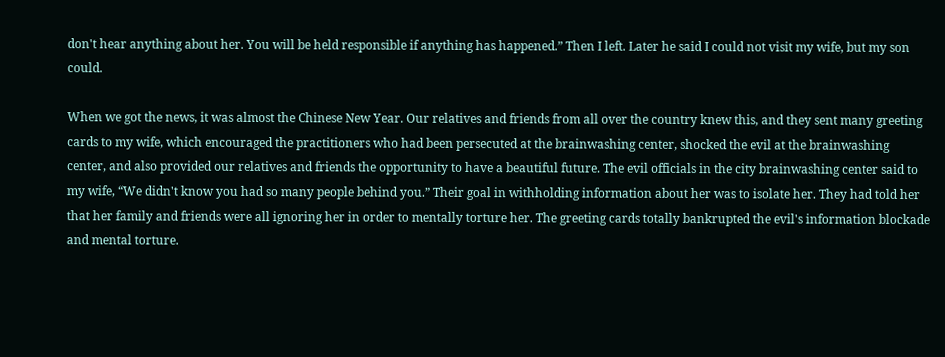don't hear anything about her. You will be held responsible if anything has happened.” Then I left. Later he said I could not visit my wife, but my son could.

When we got the news, it was almost the Chinese New Year. Our relatives and friends from all over the country knew this, and they sent many greeting cards to my wife, which encouraged the practitioners who had been persecuted at the brainwashing center, shocked the evil at the brainwashing center, and also provided our relatives and friends the opportunity to have a beautiful future. The evil officials in the city brainwashing center said to my wife, “We didn't know you had so many people behind you.” Their goal in withholding information about her was to isolate her. They had told her that her family and friends were all ignoring her in order to mentally torture her. The greeting cards totally bankrupted the evil's information blockade and mental torture.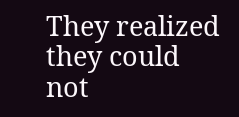They realized they could not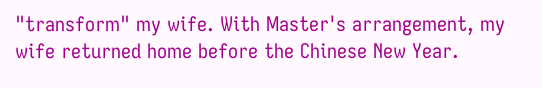"transform" my wife. With Master's arrangement, my wife returned home before the Chinese New Year.